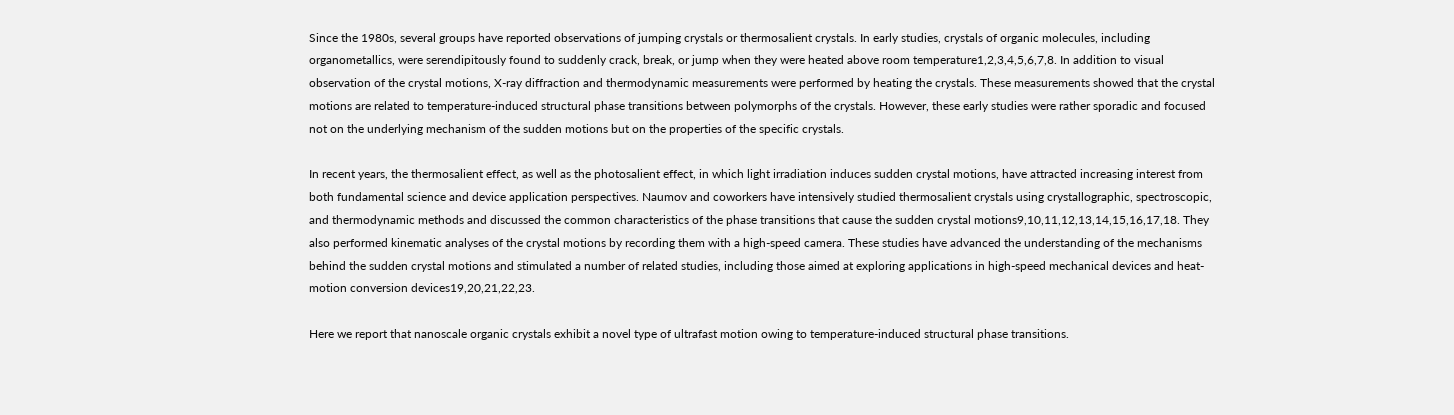Since the 1980s, several groups have reported observations of jumping crystals or thermosalient crystals. In early studies, crystals of organic molecules, including organometallics, were serendipitously found to suddenly crack, break, or jump when they were heated above room temperature1,2,3,4,5,6,7,8. In addition to visual observation of the crystal motions, X-ray diffraction and thermodynamic measurements were performed by heating the crystals. These measurements showed that the crystal motions are related to temperature-induced structural phase transitions between polymorphs of the crystals. However, these early studies were rather sporadic and focused not on the underlying mechanism of the sudden motions but on the properties of the specific crystals.

In recent years, the thermosalient effect, as well as the photosalient effect, in which light irradiation induces sudden crystal motions, have attracted increasing interest from both fundamental science and device application perspectives. Naumov and coworkers have intensively studied thermosalient crystals using crystallographic, spectroscopic, and thermodynamic methods and discussed the common characteristics of the phase transitions that cause the sudden crystal motions9,10,11,12,13,14,15,16,17,18. They also performed kinematic analyses of the crystal motions by recording them with a high-speed camera. These studies have advanced the understanding of the mechanisms behind the sudden crystal motions and stimulated a number of related studies, including those aimed at exploring applications in high-speed mechanical devices and heat-motion conversion devices19,20,21,22,23.

Here we report that nanoscale organic crystals exhibit a novel type of ultrafast motion owing to temperature-induced structural phase transitions.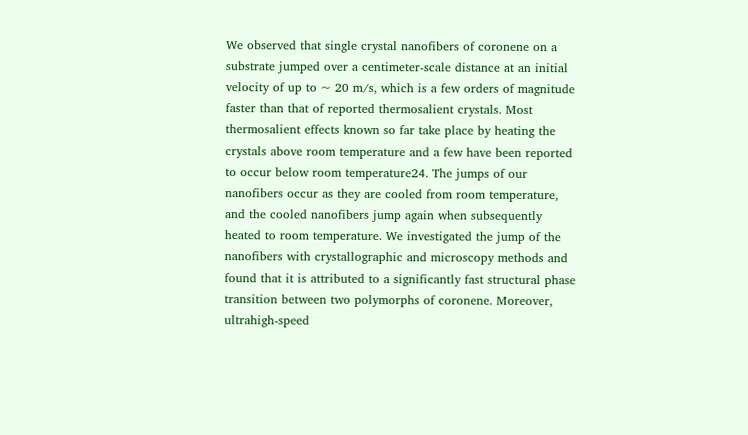We observed that single crystal nanofibers of coronene on a substrate jumped over a centimeter-scale distance at an initial velocity of up to ~ 20 m/s, which is a few orders of magnitude faster than that of reported thermosalient crystals. Most thermosalient effects known so far take place by heating the crystals above room temperature and a few have been reported to occur below room temperature24. The jumps of our nanofibers occur as they are cooled from room temperature, and the cooled nanofibers jump again when subsequently heated to room temperature. We investigated the jump of the nanofibers with crystallographic and microscopy methods and found that it is attributed to a significantly fast structural phase transition between two polymorphs of coronene. Moreover, ultrahigh-speed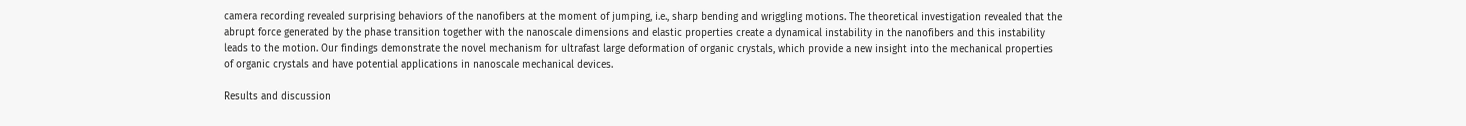camera recording revealed surprising behaviors of the nanofibers at the moment of jumping, i.e., sharp bending and wriggling motions. The theoretical investigation revealed that the abrupt force generated by the phase transition together with the nanoscale dimensions and elastic properties create a dynamical instability in the nanofibers and this instability leads to the motion. Our findings demonstrate the novel mechanism for ultrafast large deformation of organic crystals, which provide a new insight into the mechanical properties of organic crystals and have potential applications in nanoscale mechanical devices.

Results and discussion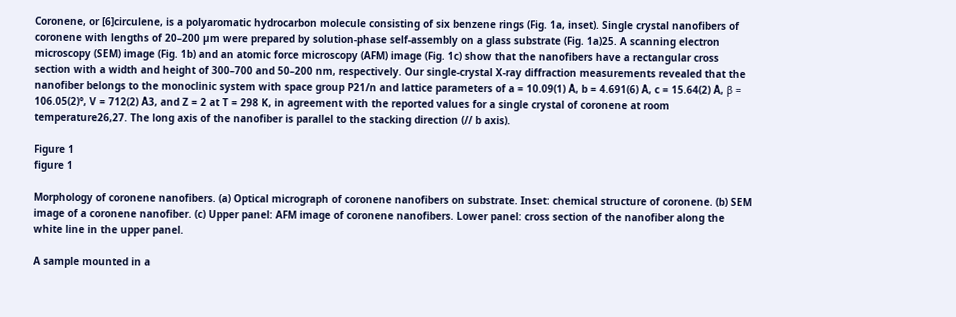Coronene, or [6]circulene, is a polyaromatic hydrocarbon molecule consisting of six benzene rings (Fig. 1a, inset). Single crystal nanofibers of coronene with lengths of 20–200 µm were prepared by solution-phase self-assembly on a glass substrate (Fig. 1a)25. A scanning electron microscopy (SEM) image (Fig. 1b) and an atomic force microscopy (AFM) image (Fig. 1c) show that the nanofibers have a rectangular cross section with a width and height of 300–700 and 50–200 nm, respectively. Our single-crystal X-ray diffraction measurements revealed that the nanofiber belongs to the monoclinic system with space group P21/n and lattice parameters of a = 10.09(1) Å, b = 4.691(6) Å, c = 15.64(2) Å, β = 106.05(2)°, V = 712(2) Å3, and Z = 2 at T = 298 K, in agreement with the reported values for a single crystal of coronene at room temperature26,27. The long axis of the nanofiber is parallel to the stacking direction (// b axis).

Figure 1
figure 1

Morphology of coronene nanofibers. (a) Optical micrograph of coronene nanofibers on substrate. Inset: chemical structure of coronene. (b) SEM image of a coronene nanofiber. (c) Upper panel: AFM image of coronene nanofibers. Lower panel: cross section of the nanofiber along the white line in the upper panel.

A sample mounted in a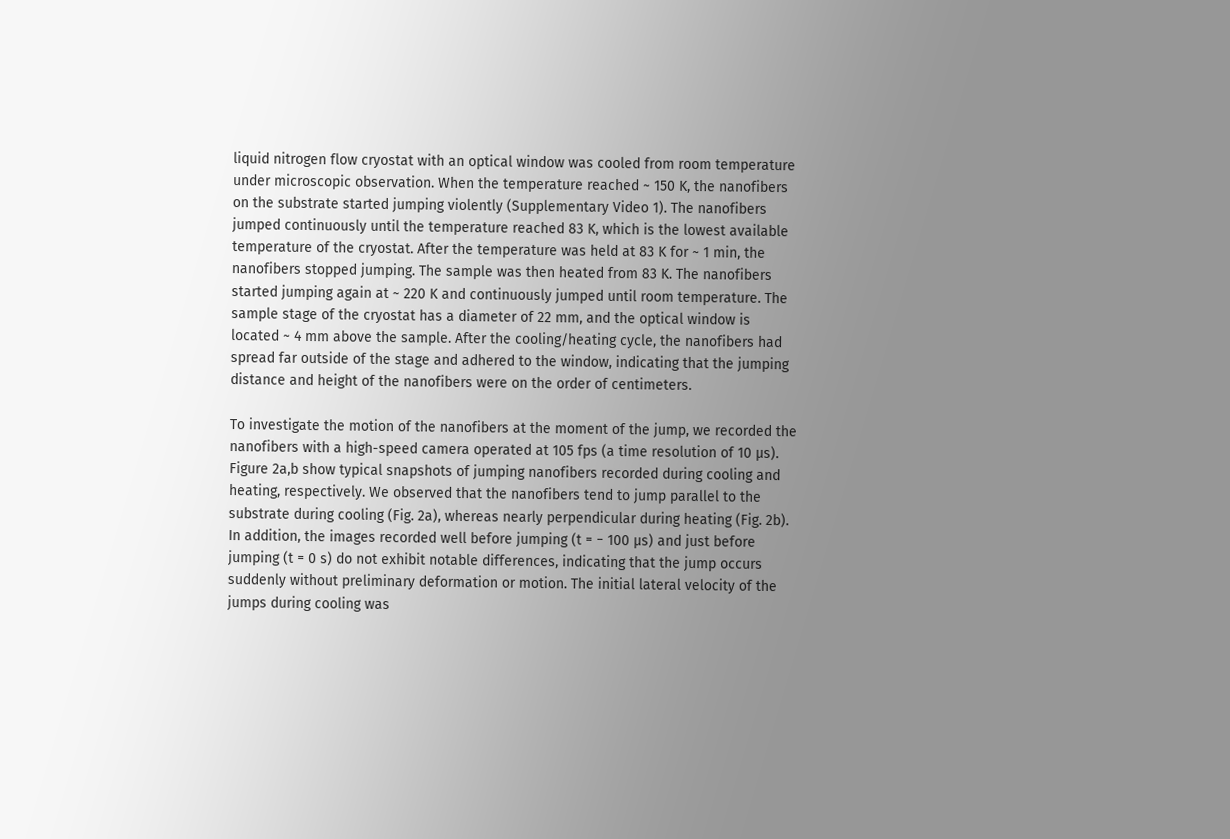liquid nitrogen flow cryostat with an optical window was cooled from room temperature under microscopic observation. When the temperature reached ~ 150 K, the nanofibers on the substrate started jumping violently (Supplementary Video 1). The nanofibers jumped continuously until the temperature reached 83 K, which is the lowest available temperature of the cryostat. After the temperature was held at 83 K for ~ 1 min, the nanofibers stopped jumping. The sample was then heated from 83 K. The nanofibers started jumping again at ~ 220 K and continuously jumped until room temperature. The sample stage of the cryostat has a diameter of 22 mm, and the optical window is located ~ 4 mm above the sample. After the cooling/heating cycle, the nanofibers had spread far outside of the stage and adhered to the window, indicating that the jumping distance and height of the nanofibers were on the order of centimeters.

To investigate the motion of the nanofibers at the moment of the jump, we recorded the nanofibers with a high-speed camera operated at 105 fps (a time resolution of 10 µs). Figure 2a,b show typical snapshots of jumping nanofibers recorded during cooling and heating, respectively. We observed that the nanofibers tend to jump parallel to the substrate during cooling (Fig. 2a), whereas nearly perpendicular during heating (Fig. 2b). In addition, the images recorded well before jumping (t = − 100 µs) and just before jumping (t = 0 s) do not exhibit notable differences, indicating that the jump occurs suddenly without preliminary deformation or motion. The initial lateral velocity of the jumps during cooling was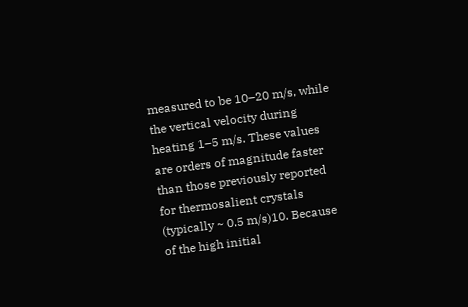measured to be 10–20 m/s, while the vertical velocity during heating 1–5 m/s. These values are orders of magnitude faster than those previously reported for thermosalient crystals (typically ~ 0.5 m/s)10. Because of the high initial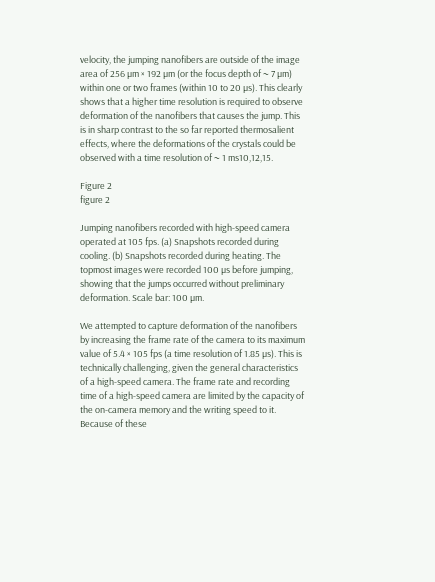velocity, the jumping nanofibers are outside of the image area of 256 µm × 192 µm (or the focus depth of ~ 7 µm) within one or two frames (within 10 to 20 µs). This clearly shows that a higher time resolution is required to observe deformation of the nanofibers that causes the jump. This is in sharp contrast to the so far reported thermosalient effects, where the deformations of the crystals could be observed with a time resolution of ~ 1 ms10,12,15.

Figure 2
figure 2

Jumping nanofibers recorded with high-speed camera operated at 105 fps. (a) Snapshots recorded during cooling. (b) Snapshots recorded during heating. The topmost images were recorded 100 µs before jumping, showing that the jumps occurred without preliminary deformation. Scale bar: 100 µm.

We attempted to capture deformation of the nanofibers by increasing the frame rate of the camera to its maximum value of 5.4 × 105 fps (a time resolution of 1.85 µs). This is technically challenging, given the general characteristics of a high-speed camera. The frame rate and recording time of a high-speed camera are limited by the capacity of the on-camera memory and the writing speed to it. Because of these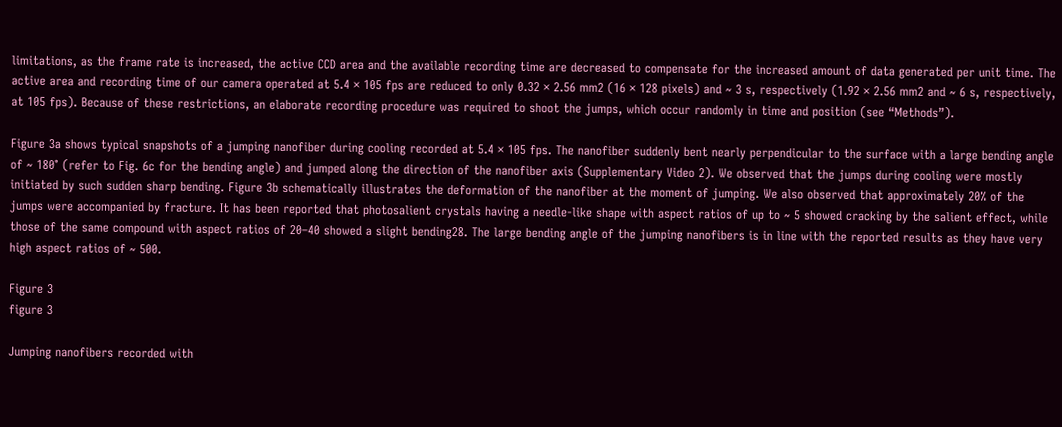limitations, as the frame rate is increased, the active CCD area and the available recording time are decreased to compensate for the increased amount of data generated per unit time. The active area and recording time of our camera operated at 5.4 × 105 fps are reduced to only 0.32 × 2.56 mm2 (16 × 128 pixels) and ~ 3 s, respectively (1.92 × 2.56 mm2 and ~ 6 s, respectively, at 105 fps). Because of these restrictions, an elaborate recording procedure was required to shoot the jumps, which occur randomly in time and position (see “Methods”).

Figure 3a shows typical snapshots of a jumping nanofiber during cooling recorded at 5.4 × 105 fps. The nanofiber suddenly bent nearly perpendicular to the surface with a large bending angle of ~ 180° (refer to Fig. 6c for the bending angle) and jumped along the direction of the nanofiber axis (Supplementary Video 2). We observed that the jumps during cooling were mostly initiated by such sudden sharp bending. Figure 3b schematically illustrates the deformation of the nanofiber at the moment of jumping. We also observed that approximately 20% of the jumps were accompanied by fracture. It has been reported that photosalient crystals having a needle-like shape with aspect ratios of up to ~ 5 showed cracking by the salient effect, while those of the same compound with aspect ratios of 20–40 showed a slight bending28. The large bending angle of the jumping nanofibers is in line with the reported results as they have very high aspect ratios of ~ 500.

Figure 3
figure 3

Jumping nanofibers recorded with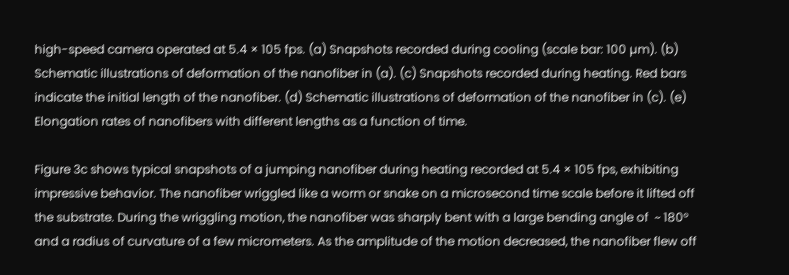high-speed camera operated at 5.4 × 105 fps. (a) Snapshots recorded during cooling (scale bar: 100 µm). (b) Schematic illustrations of deformation of the nanofiber in (a). (c) Snapshots recorded during heating. Red bars indicate the initial length of the nanofiber. (d) Schematic illustrations of deformation of the nanofiber in (c). (e) Elongation rates of nanofibers with different lengths as a function of time.

Figure 3c shows typical snapshots of a jumping nanofiber during heating recorded at 5.4 × 105 fps, exhibiting impressive behavior. The nanofiber wriggled like a worm or snake on a microsecond time scale before it lifted off the substrate. During the wriggling motion, the nanofiber was sharply bent with a large bending angle of  ~ 180° and a radius of curvature of a few micrometers. As the amplitude of the motion decreased, the nanofiber flew off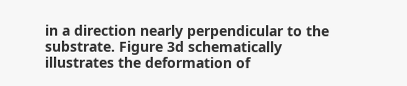in a direction nearly perpendicular to the substrate. Figure 3d schematically illustrates the deformation of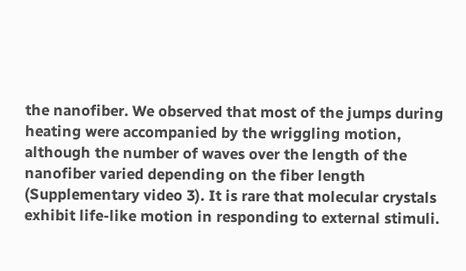the nanofiber. We observed that most of the jumps during heating were accompanied by the wriggling motion, although the number of waves over the length of the nanofiber varied depending on the fiber length (Supplementary video 3). It is rare that molecular crystals exhibit life-like motion in responding to external stimuli.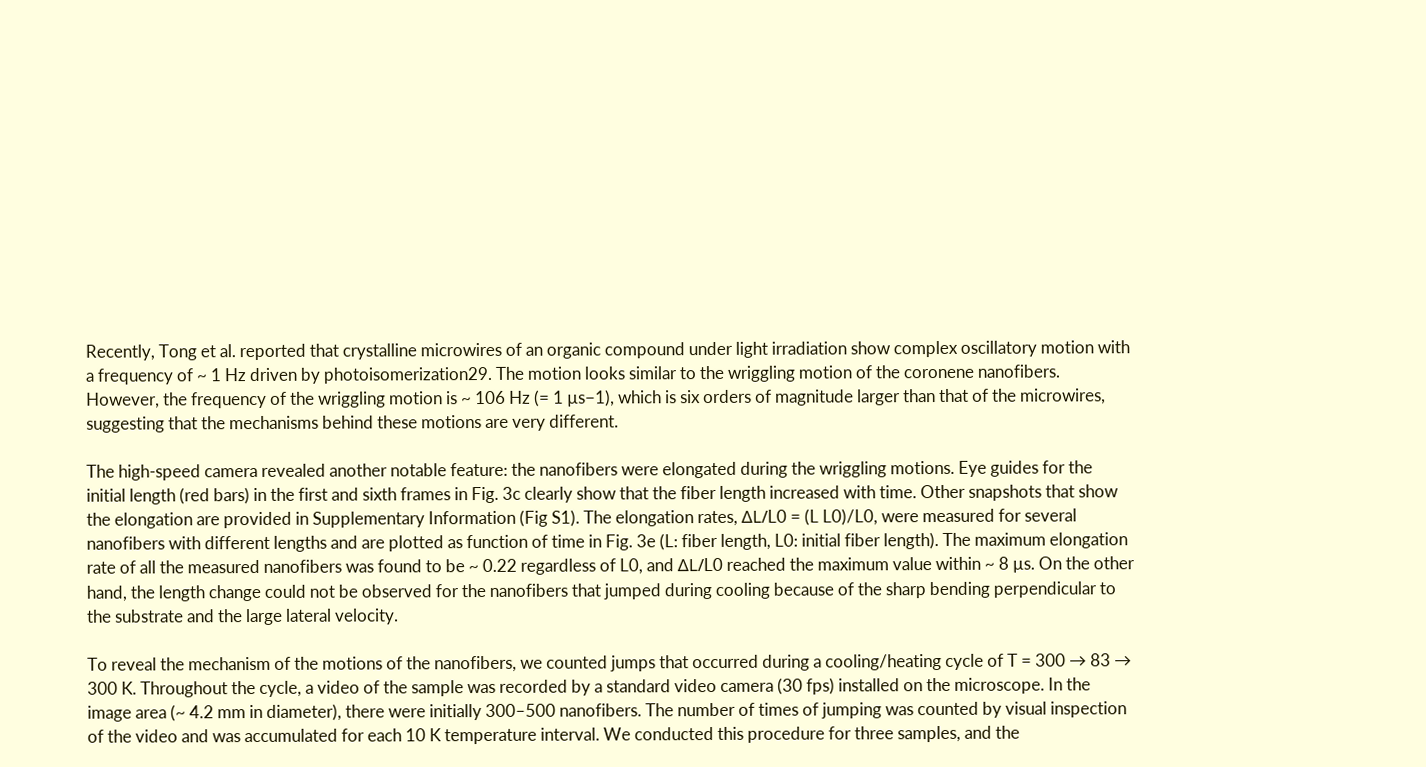Recently, Tong et al. reported that crystalline microwires of an organic compound under light irradiation show complex oscillatory motion with a frequency of ~ 1 Hz driven by photoisomerization29. The motion looks similar to the wriggling motion of the coronene nanofibers. However, the frequency of the wriggling motion is ~ 106 Hz (= 1 µs−1), which is six orders of magnitude larger than that of the microwires, suggesting that the mechanisms behind these motions are very different.

The high-speed camera revealed another notable feature: the nanofibers were elongated during the wriggling motions. Eye guides for the initial length (red bars) in the first and sixth frames in Fig. 3c clearly show that the fiber length increased with time. Other snapshots that show the elongation are provided in Supplementary Information (Fig S1). The elongation rates, ΔL/L0 = (L L0)/L0, were measured for several nanofibers with different lengths and are plotted as function of time in Fig. 3e (L: fiber length, L0: initial fiber length). The maximum elongation rate of all the measured nanofibers was found to be ~ 0.22 regardless of L0, and ΔL/L0 reached the maximum value within ~ 8 µs. On the other hand, the length change could not be observed for the nanofibers that jumped during cooling because of the sharp bending perpendicular to the substrate and the large lateral velocity.

To reveal the mechanism of the motions of the nanofibers, we counted jumps that occurred during a cooling/heating cycle of T = 300 → 83 → 300 K. Throughout the cycle, a video of the sample was recorded by a standard video camera (30 fps) installed on the microscope. In the image area (~ 4.2 mm in diameter), there were initially 300–500 nanofibers. The number of times of jumping was counted by visual inspection of the video and was accumulated for each 10 K temperature interval. We conducted this procedure for three samples, and the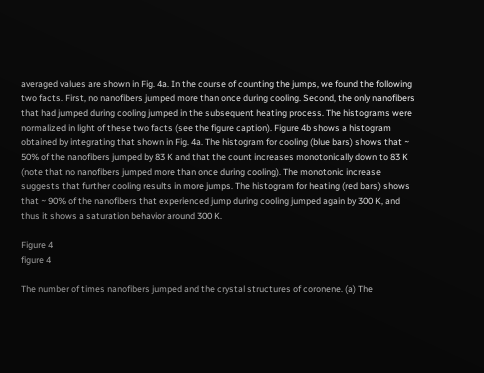averaged values are shown in Fig. 4a. In the course of counting the jumps, we found the following two facts. First, no nanofibers jumped more than once during cooling. Second, the only nanofibers that had jumped during cooling jumped in the subsequent heating process. The histograms were normalized in light of these two facts (see the figure caption). Figure 4b shows a histogram obtained by integrating that shown in Fig. 4a. The histogram for cooling (blue bars) shows that ~ 50% of the nanofibers jumped by 83 K and that the count increases monotonically down to 83 K (note that no nanofibers jumped more than once during cooling). The monotonic increase suggests that further cooling results in more jumps. The histogram for heating (red bars) shows that ~ 90% of the nanofibers that experienced jump during cooling jumped again by 300 K, and thus it shows a saturation behavior around 300 K.

Figure 4
figure 4

The number of times nanofibers jumped and the crystal structures of coronene. (a) The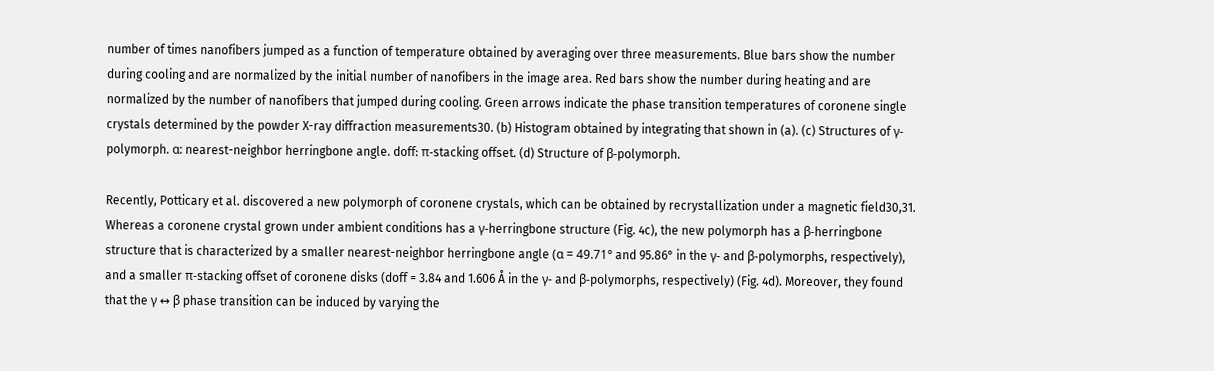number of times nanofibers jumped as a function of temperature obtained by averaging over three measurements. Blue bars show the number during cooling and are normalized by the initial number of nanofibers in the image area. Red bars show the number during heating and are normalized by the number of nanofibers that jumped during cooling. Green arrows indicate the phase transition temperatures of coronene single crystals determined by the powder X-ray diffraction measurements30. (b) Histogram obtained by integrating that shown in (a). (c) Structures of γ-polymorph. α: nearest-neighbor herringbone angle. doff: π-stacking offset. (d) Structure of β-polymorph.

Recently, Potticary et al. discovered a new polymorph of coronene crystals, which can be obtained by recrystallization under a magnetic field30,31. Whereas a coronene crystal grown under ambient conditions has a γ-herringbone structure (Fig. 4c), the new polymorph has a β-herringbone structure that is characterized by a smaller nearest-neighbor herringbone angle (α = 49.71° and 95.86° in the γ- and β-polymorphs, respectively), and a smaller π-stacking offset of coronene disks (doff = 3.84 and 1.606 Å in the γ- and β-polymorphs, respectively) (Fig. 4d). Moreover, they found that the γ ↔ β phase transition can be induced by varying the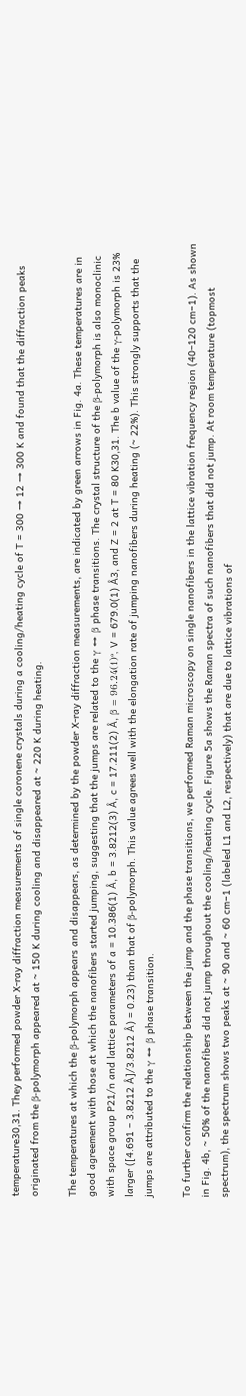temperature30,31. They performed powder X-ray diffraction measurements of single coronene crystals during a cooling/heating cycle of T = 300 → 12 → 300 K and found that the diffraction peaks originated from the β-polymorph appeared at ~ 150 K during cooling and disappeared at ~ 220 K during heating.

The temperatures at which the β-polymorph appears and disappears, as determined by the powder X-ray diffraction measurements, are indicated by green arrows in Fig. 4a. These temperatures are in good agreement with those at which the nanofibers started jumping, suggesting that the jumps are related to the γ ↔ β phase transitions. The crystal structure of the β-polymorph is also monoclinic with space group P21/n and lattice parameters of a = 10.386(1) Å, b = 3.8212(3) Å, c = 17.211(2) Å, β = 96.24(1)°, V = 679.0(1) Å3, and Z = 2 at T = 80 K30,31. The b value of the γ-polymorph is 23% larger ([4.691 – 3.8212 Å]/3.8212 Å) = 0.23) than that of β-polymorph. This value agrees well with the elongation rate of jumping nanofibers during heating (~ 22%). This strongly supports that the jumps are attributed to the γ ↔ β phase transition.

To further confirm the relationship between the jump and the phase transitions, we performed Raman microscopy on single nanofibers in the lattice vibration frequency region (40–120 cm−1). As shown in Fig. 4b, ~ 50% of the nanofibers did not jump throughout the cooling/heating cycle. Figure 5a shows the Raman spectra of such nanofibers that did not jump. At room temperature (topmost spectrum), the spectrum shows two peaks at ~ 90 and ~ 60 cm−1 (labeled L1 and L2, respectively) that are due to lattice vibrations of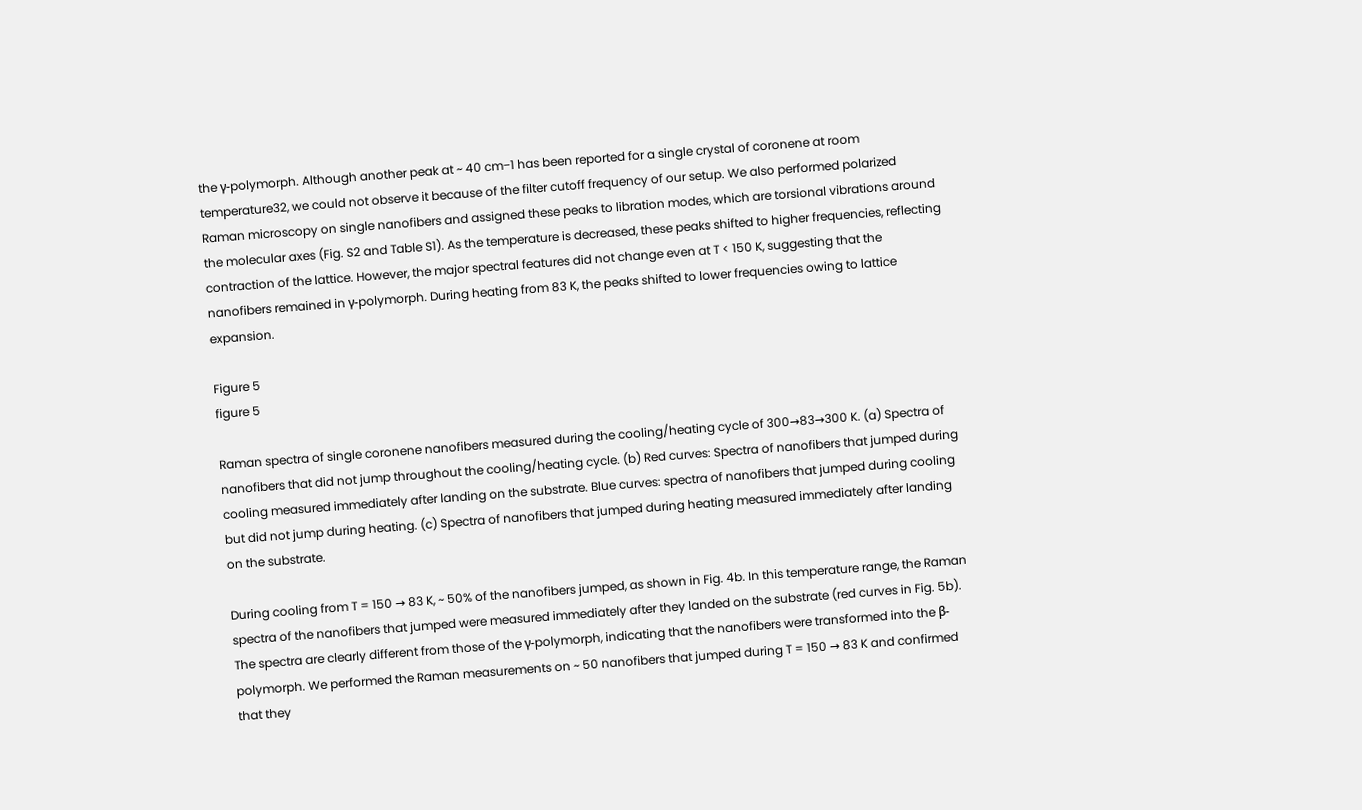the γ-polymorph. Although another peak at ~ 40 cm−1 has been reported for a single crystal of coronene at room temperature32, we could not observe it because of the filter cutoff frequency of our setup. We also performed polarized Raman microscopy on single nanofibers and assigned these peaks to libration modes, which are torsional vibrations around the molecular axes (Fig. S2 and Table S1). As the temperature is decreased, these peaks shifted to higher frequencies, reflecting contraction of the lattice. However, the major spectral features did not change even at T < 150 K, suggesting that the nanofibers remained in γ-polymorph. During heating from 83 K, the peaks shifted to lower frequencies owing to lattice expansion.

Figure 5
figure 5

Raman spectra of single coronene nanofibers measured during the cooling/heating cycle of 300→83→300 K. (a) Spectra of nanofibers that did not jump throughout the cooling/heating cycle. (b) Red curves: Spectra of nanofibers that jumped during cooling measured immediately after landing on the substrate. Blue curves: spectra of nanofibers that jumped during cooling but did not jump during heating. (c) Spectra of nanofibers that jumped during heating measured immediately after landing on the substrate.

During cooling from T = 150 → 83 K, ~ 50% of the nanofibers jumped, as shown in Fig. 4b. In this temperature range, the Raman spectra of the nanofibers that jumped were measured immediately after they landed on the substrate (red curves in Fig. 5b). The spectra are clearly different from those of the γ-polymorph, indicating that the nanofibers were transformed into the β-polymorph. We performed the Raman measurements on ~ 50 nanofibers that jumped during T = 150 → 83 K and confirmed that they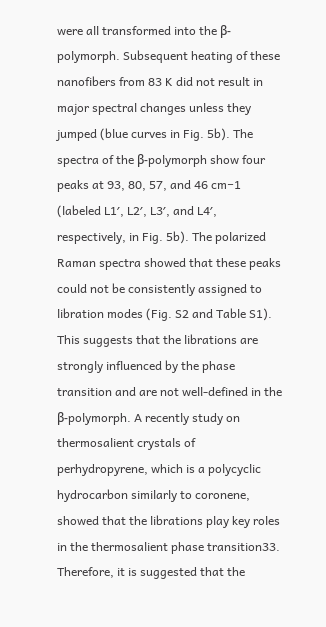were all transformed into the β-polymorph. Subsequent heating of these nanofibers from 83 K did not result in major spectral changes unless they jumped (blue curves in Fig. 5b). The spectra of the β-polymorph show four peaks at 93, 80, 57, and 46 cm−1 (labeled L1′, L2′, L3′, and L4′, respectively, in Fig. 5b). The polarized Raman spectra showed that these peaks could not be consistently assigned to libration modes (Fig. S2 and Table S1). This suggests that the librations are strongly influenced by the phase transition and are not well-defined in the β-polymorph. A recently study on thermosalient crystals of perhydropyrene, which is a polycyclic hydrocarbon similarly to coronene, showed that the librations play key roles in the thermosalient phase transition33. Therefore, it is suggested that the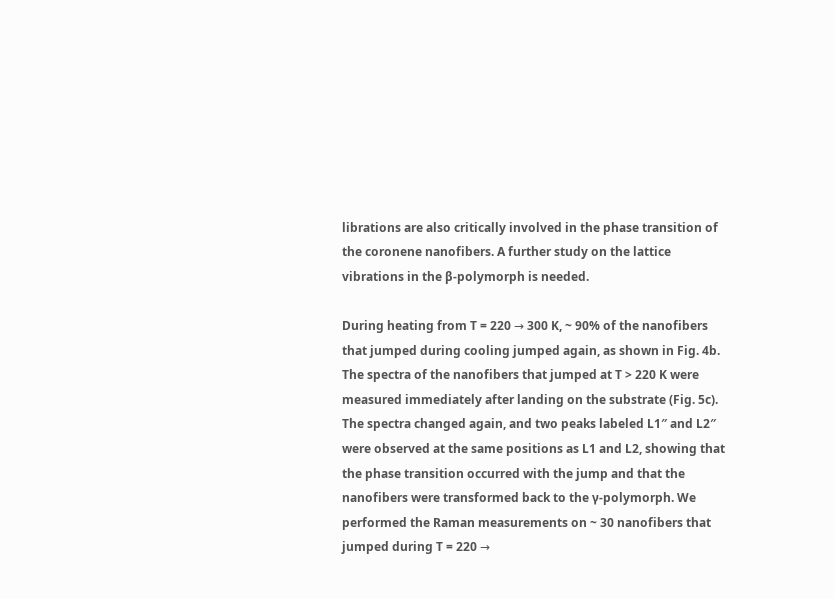librations are also critically involved in the phase transition of the coronene nanofibers. A further study on the lattice vibrations in the β-polymorph is needed.

During heating from T = 220 → 300 K, ~ 90% of the nanofibers that jumped during cooling jumped again, as shown in Fig. 4b. The spectra of the nanofibers that jumped at T > 220 K were measured immediately after landing on the substrate (Fig. 5c). The spectra changed again, and two peaks labeled L1″ and L2″ were observed at the same positions as L1 and L2, showing that the phase transition occurred with the jump and that the nanofibers were transformed back to the γ-polymorph. We performed the Raman measurements on ~ 30 nanofibers that jumped during T = 220 →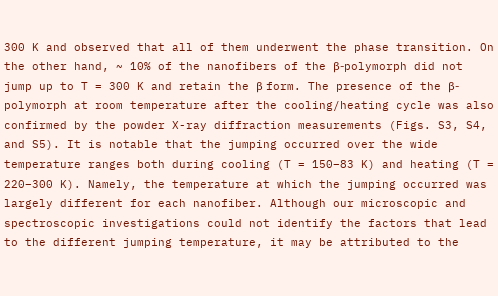300 K and observed that all of them underwent the phase transition. On the other hand, ~ 10% of the nanofibers of the β-polymorph did not jump up to T = 300 K and retain the β form. The presence of the β-polymorph at room temperature after the cooling/heating cycle was also confirmed by the powder X-ray diffraction measurements (Figs. S3, S4, and S5). It is notable that the jumping occurred over the wide temperature ranges both during cooling (T = 150–83 K) and heating (T = 220–300 K). Namely, the temperature at which the jumping occurred was largely different for each nanofiber. Although our microscopic and spectroscopic investigations could not identify the factors that lead to the different jumping temperature, it may be attributed to the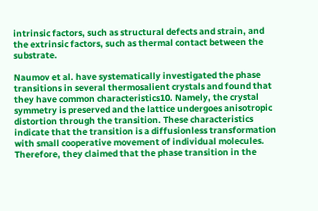intrinsic factors, such as structural defects and strain, and the extrinsic factors, such as thermal contact between the substrate.

Naumov et al. have systematically investigated the phase transitions in several thermosalient crystals and found that they have common characteristics10. Namely, the crystal symmetry is preserved and the lattice undergoes anisotropic distortion through the transition. These characteristics indicate that the transition is a diffusionless transformation with small cooperative movement of individual molecules. Therefore, they claimed that the phase transition in the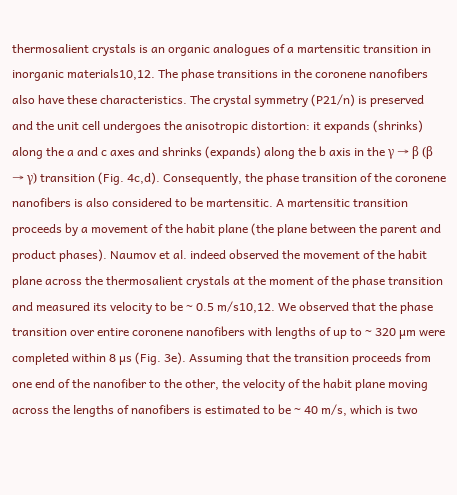thermosalient crystals is an organic analogues of a martensitic transition in inorganic materials10,12. The phase transitions in the coronene nanofibers also have these characteristics. The crystal symmetry (P21/n) is preserved and the unit cell undergoes the anisotropic distortion: it expands (shrinks) along the a and c axes and shrinks (expands) along the b axis in the γ → β (β → γ) transition (Fig. 4c,d). Consequently, the phase transition of the coronene nanofibers is also considered to be martensitic. A martensitic transition proceeds by a movement of the habit plane (the plane between the parent and product phases). Naumov et al. indeed observed the movement of the habit plane across the thermosalient crystals at the moment of the phase transition and measured its velocity to be ~ 0.5 m/s10,12. We observed that the phase transition over entire coronene nanofibers with lengths of up to ~ 320 µm were completed within 8 µs (Fig. 3e). Assuming that the transition proceeds from one end of the nanofiber to the other, the velocity of the habit plane moving across the lengths of nanofibers is estimated to be ~ 40 m/s, which is two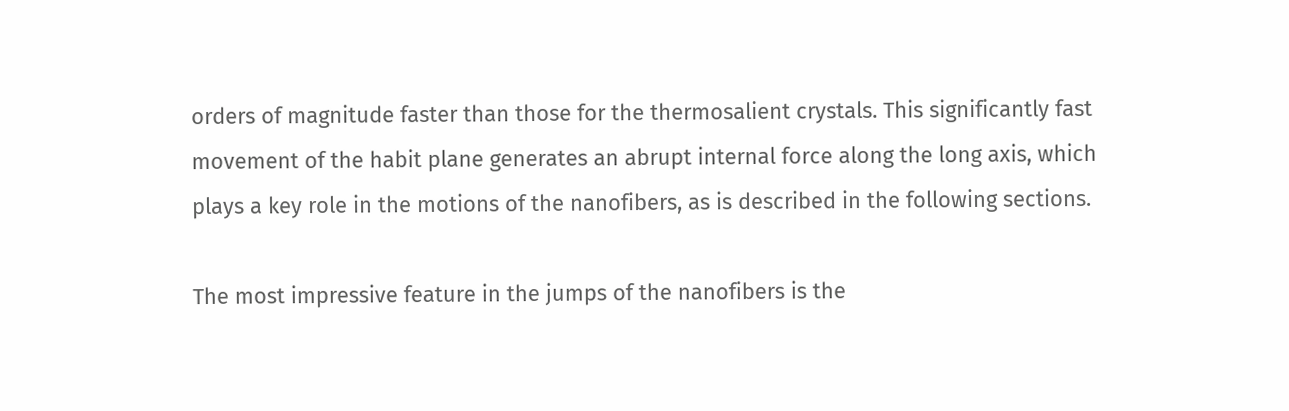orders of magnitude faster than those for the thermosalient crystals. This significantly fast movement of the habit plane generates an abrupt internal force along the long axis, which plays a key role in the motions of the nanofibers, as is described in the following sections.

The most impressive feature in the jumps of the nanofibers is the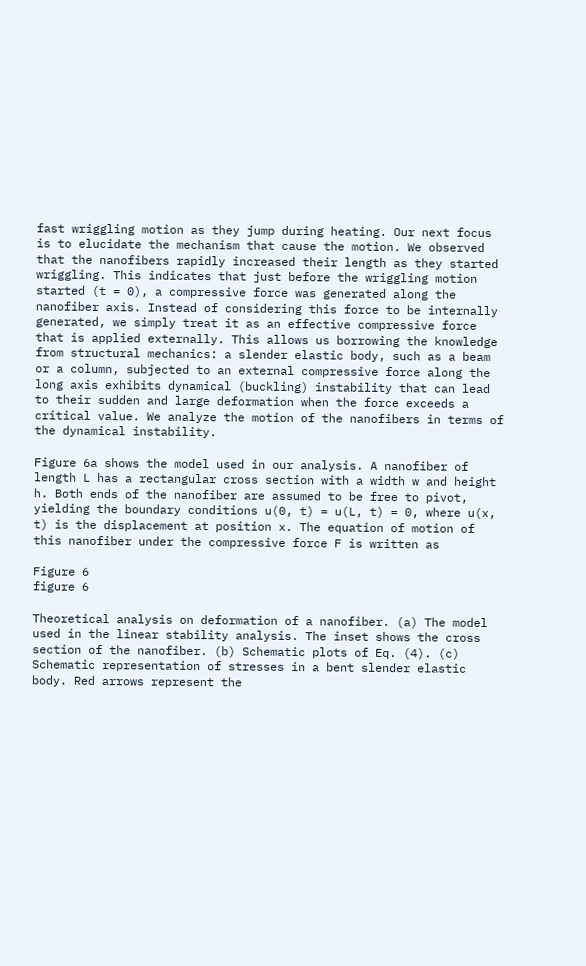fast wriggling motion as they jump during heating. Our next focus is to elucidate the mechanism that cause the motion. We observed that the nanofibers rapidly increased their length as they started wriggling. This indicates that just before the wriggling motion started (t = 0), a compressive force was generated along the nanofiber axis. Instead of considering this force to be internally generated, we simply treat it as an effective compressive force that is applied externally. This allows us borrowing the knowledge from structural mechanics: a slender elastic body, such as a beam or a column, subjected to an external compressive force along the long axis exhibits dynamical (buckling) instability that can lead to their sudden and large deformation when the force exceeds a critical value. We analyze the motion of the nanofibers in terms of the dynamical instability.

Figure 6a shows the model used in our analysis. A nanofiber of length L has a rectangular cross section with a width w and height h. Both ends of the nanofiber are assumed to be free to pivot, yielding the boundary conditions u(0, t) = u(L, t) = 0, where u(x, t) is the displacement at position x. The equation of motion of this nanofiber under the compressive force F is written as

Figure 6
figure 6

Theoretical analysis on deformation of a nanofiber. (a) The model used in the linear stability analysis. The inset shows the cross section of the nanofiber. (b) Schematic plots of Eq. (4). (c) Schematic representation of stresses in a bent slender elastic body. Red arrows represent the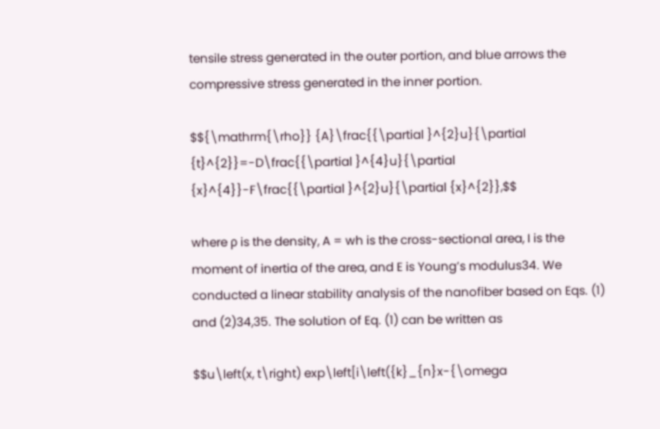tensile stress generated in the outer portion, and blue arrows the compressive stress generated in the inner portion.

$${\mathrm{\rho}} {A}\frac{{\partial }^{2}u}{\partial {t}^{2}}=-D\frac{{\partial }^{4}u}{\partial {x}^{4}}-F\frac{{\partial }^{2}u}{\partial {x}^{2}},$$

where ρ is the density, A = wh is the cross-sectional area, I is the moment of inertia of the area, and E is Young’s modulus34. We conducted a linear stability analysis of the nanofiber based on Eqs. (1) and (2)34,35. The solution of Eq. (1) can be written as

$$u\left(x, t\right) exp\left[i\left({k}_{n}x-{\omega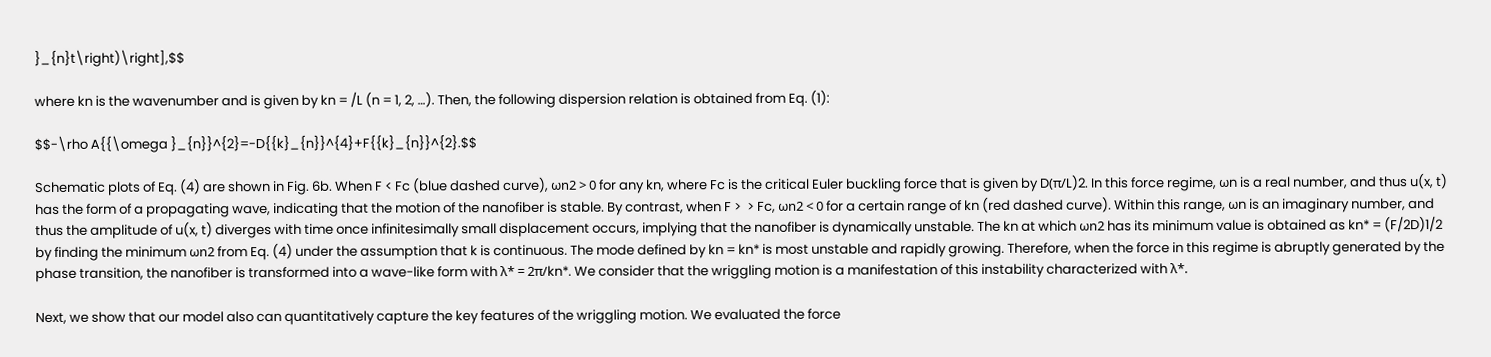}_{n}t\right)\right],$$

where kn is the wavenumber and is given by kn = /L (n = 1, 2, …). Then, the following dispersion relation is obtained from Eq. (1):

$$-\rho A{{\omega }_{n}}^{2}=-D{{k}_{n}}^{4}+F{{k}_{n}}^{2}.$$

Schematic plots of Eq. (4) are shown in Fig. 6b. When F < Fc (blue dashed curve), ωn2 > 0 for any kn, where Fc is the critical Euler buckling force that is given by D(π/L)2. In this force regime, ωn is a real number, and thus u(x, t) has the form of a propagating wave, indicating that the motion of the nanofiber is stable. By contrast, when F >  > Fc, ωn2 < 0 for a certain range of kn (red dashed curve). Within this range, ωn is an imaginary number, and thus the amplitude of u(x, t) diverges with time once infinitesimally small displacement occurs, implying that the nanofiber is dynamically unstable. The kn at which ωn2 has its minimum value is obtained as kn* = (F/2D)1/2 by finding the minimum ωn2 from Eq. (4) under the assumption that k is continuous. The mode defined by kn = kn* is most unstable and rapidly growing. Therefore, when the force in this regime is abruptly generated by the phase transition, the nanofiber is transformed into a wave-like form with λ* = 2π/kn*. We consider that the wriggling motion is a manifestation of this instability characterized with λ*.

Next, we show that our model also can quantitatively capture the key features of the wriggling motion. We evaluated the force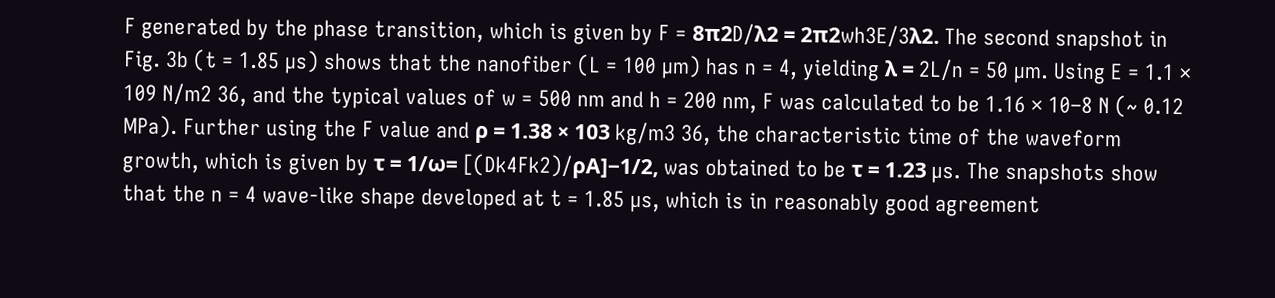F generated by the phase transition, which is given by F = 8π2D/λ2 = 2π2wh3E/3λ2. The second snapshot in Fig. 3b (t = 1.85 µs) shows that the nanofiber (L = 100 µm) has n = 4, yielding λ = 2L/n = 50 µm. Using E = 1.1 × 109 N/m2 36, and the typical values of w = 500 nm and h = 200 nm, F was calculated to be 1.16 × 10–8 N (~ 0.12 MPa). Further using the F value and ρ = 1.38 × 103 kg/m3 36, the characteristic time of the waveform growth, which is given by τ = 1/ω= [(Dk4Fk2)/ρA]−1/2, was obtained to be τ = 1.23 µs. The snapshots show that the n = 4 wave-like shape developed at t = 1.85 µs, which is in reasonably good agreement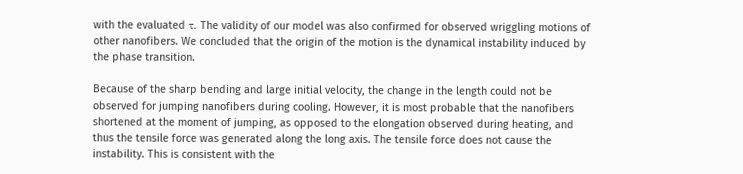with the evaluated τ. The validity of our model was also confirmed for observed wriggling motions of other nanofibers. We concluded that the origin of the motion is the dynamical instability induced by the phase transition.

Because of the sharp bending and large initial velocity, the change in the length could not be observed for jumping nanofibers during cooling. However, it is most probable that the nanofibers shortened at the moment of jumping, as opposed to the elongation observed during heating, and thus the tensile force was generated along the long axis. The tensile force does not cause the instability. This is consistent with the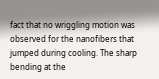fact that no wriggling motion was observed for the nanofibers that jumped during cooling. The sharp bending at the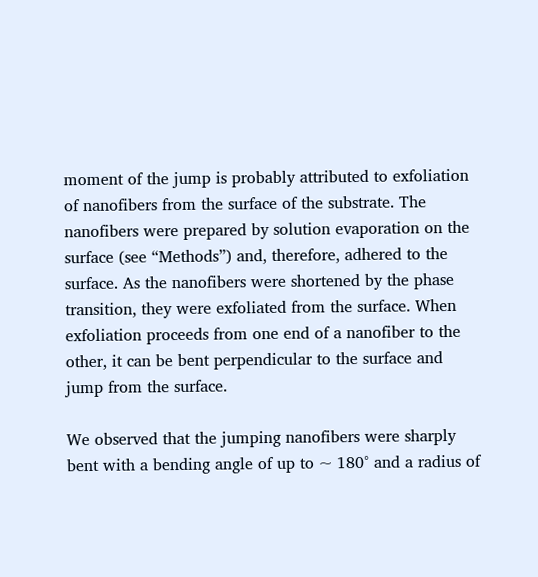moment of the jump is probably attributed to exfoliation of nanofibers from the surface of the substrate. The nanofibers were prepared by solution evaporation on the surface (see “Methods”) and, therefore, adhered to the surface. As the nanofibers were shortened by the phase transition, they were exfoliated from the surface. When exfoliation proceeds from one end of a nanofiber to the other, it can be bent perpendicular to the surface and jump from the surface.

We observed that the jumping nanofibers were sharply bent with a bending angle of up to ~ 180° and a radius of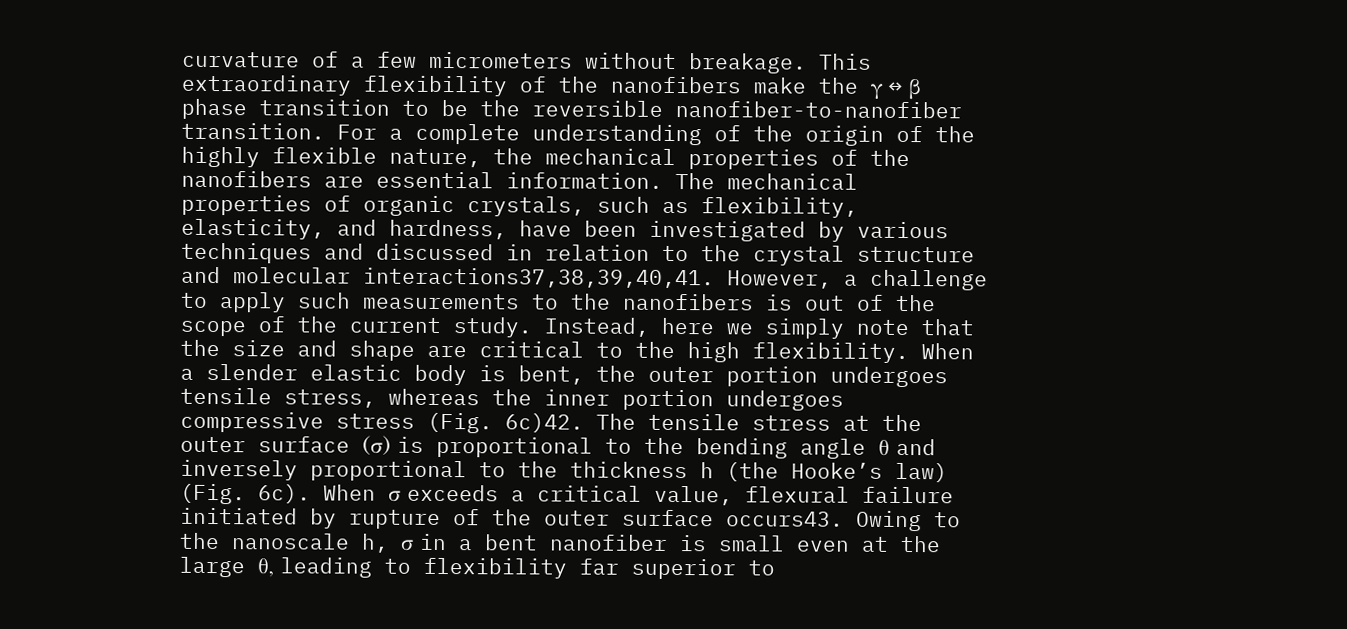curvature of a few micrometers without breakage. This extraordinary flexibility of the nanofibers make the γ ↔ β phase transition to be the reversible nanofiber-to-nanofiber transition. For a complete understanding of the origin of the highly flexible nature, the mechanical properties of the nanofibers are essential information. The mechanical properties of organic crystals, such as flexibility, elasticity, and hardness, have been investigated by various techniques and discussed in relation to the crystal structure and molecular interactions37,38,39,40,41. However, a challenge to apply such measurements to the nanofibers is out of the scope of the current study. Instead, here we simply note that the size and shape are critical to the high flexibility. When a slender elastic body is bent, the outer portion undergoes tensile stress, whereas the inner portion undergoes compressive stress (Fig. 6c)42. The tensile stress at the outer surface (σ) is proportional to the bending angle θ and inversely proportional to the thickness h (the Hooke’s law) (Fig. 6c). When σ exceeds a critical value, flexural failure initiated by rupture of the outer surface occurs43. Owing to the nanoscale h, σ in a bent nanofiber is small even at the large θ, leading to flexibility far superior to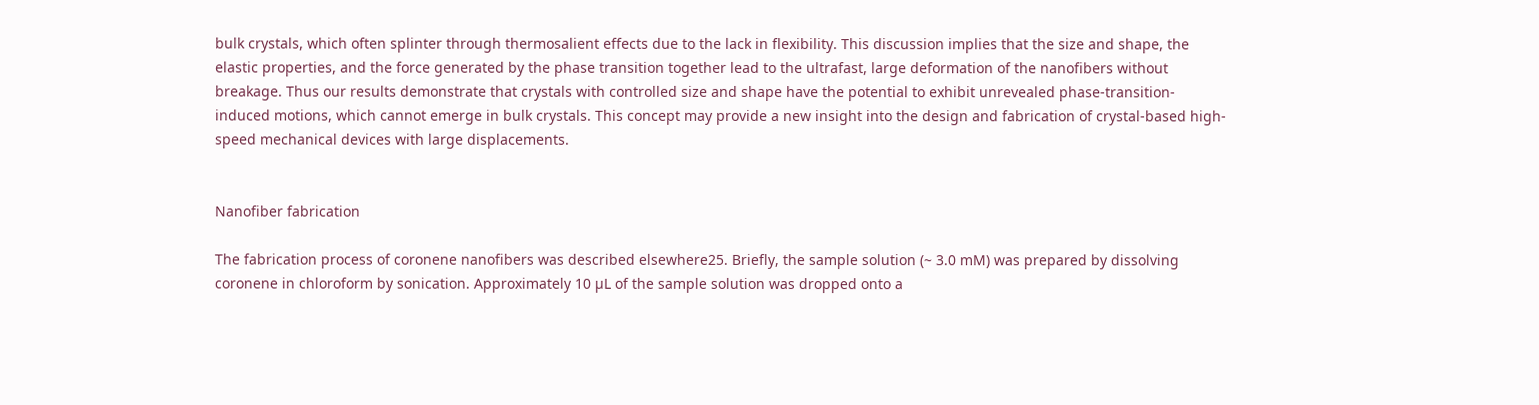bulk crystals, which often splinter through thermosalient effects due to the lack in flexibility. This discussion implies that the size and shape, the elastic properties, and the force generated by the phase transition together lead to the ultrafast, large deformation of the nanofibers without breakage. Thus our results demonstrate that crystals with controlled size and shape have the potential to exhibit unrevealed phase-transition-induced motions, which cannot emerge in bulk crystals. This concept may provide a new insight into the design and fabrication of crystal-based high-speed mechanical devices with large displacements.


Nanofiber fabrication

The fabrication process of coronene nanofibers was described elsewhere25. Briefly, the sample solution (~ 3.0 mM) was prepared by dissolving coronene in chloroform by sonication. Approximately 10 µL of the sample solution was dropped onto a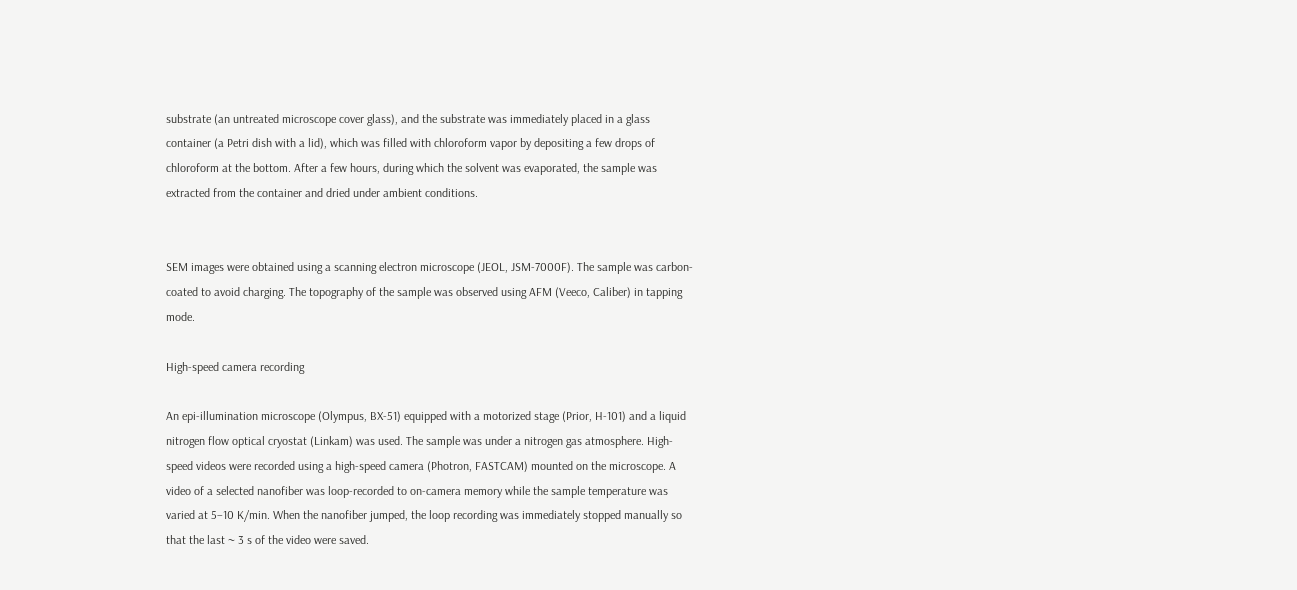substrate (an untreated microscope cover glass), and the substrate was immediately placed in a glass container (a Petri dish with a lid), which was filled with chloroform vapor by depositing a few drops of chloroform at the bottom. After a few hours, during which the solvent was evaporated, the sample was extracted from the container and dried under ambient conditions.


SEM images were obtained using a scanning electron microscope (JEOL, JSM-7000F). The sample was carbon-coated to avoid charging. The topography of the sample was observed using AFM (Veeco, Caliber) in tapping mode.

High-speed camera recording

An epi-illumination microscope (Olympus, BX-51) equipped with a motorized stage (Prior, H-101) and a liquid nitrogen flow optical cryostat (Linkam) was used. The sample was under a nitrogen gas atmosphere. High-speed videos were recorded using a high-speed camera (Photron, FASTCAM) mounted on the microscope. A video of a selected nanofiber was loop-recorded to on-camera memory while the sample temperature was varied at 5–10 K/min. When the nanofiber jumped, the loop recording was immediately stopped manually so that the last ~ 3 s of the video were saved.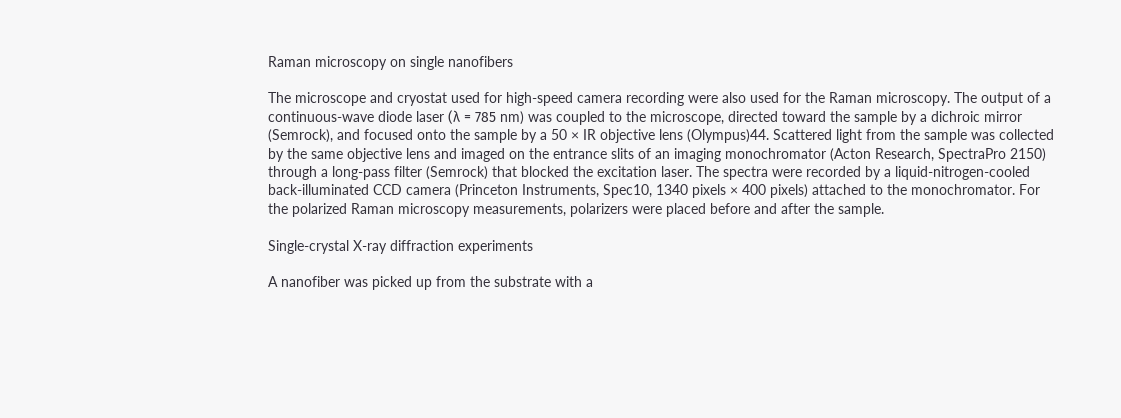Raman microscopy on single nanofibers

The microscope and cryostat used for high-speed camera recording were also used for the Raman microscopy. The output of a continuous-wave diode laser (λ = 785 nm) was coupled to the microscope, directed toward the sample by a dichroic mirror (Semrock), and focused onto the sample by a 50 × IR objective lens (Olympus)44. Scattered light from the sample was collected by the same objective lens and imaged on the entrance slits of an imaging monochromator (Acton Research, SpectraPro 2150) through a long-pass filter (Semrock) that blocked the excitation laser. The spectra were recorded by a liquid-nitrogen-cooled back-illuminated CCD camera (Princeton Instruments, Spec10, 1340 pixels × 400 pixels) attached to the monochromator. For the polarized Raman microscopy measurements, polarizers were placed before and after the sample.

Single-crystal X-ray diffraction experiments

A nanofiber was picked up from the substrate with a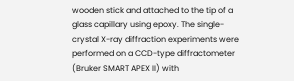wooden stick and attached to the tip of a glass capillary using epoxy. The single-crystal X-ray diffraction experiments were performed on a CCD-type diffractometer (Bruker SMART APEX II) with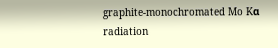graphite-monochromated Mo Kα radiation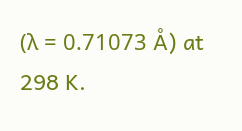(λ = 0.71073 Å) at 298 K.